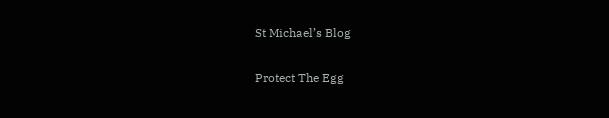St Michael’s Blog

Protect The Egg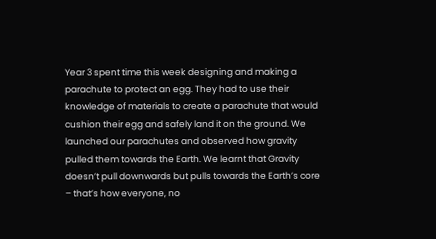Year 3 spent time this week designing and making a parachute to protect an egg. They had to use their knowledge of materials to create a parachute that would cushion their egg and safely land it on the ground. We launched our parachutes and observed how gravity pulled them towards the Earth. We learnt that Gravity doesn’t pull downwards but pulls towards the Earth’s core – that’s how everyone, no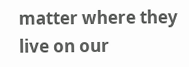matter where they live on our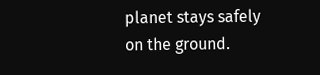planet stays safely on the ground.